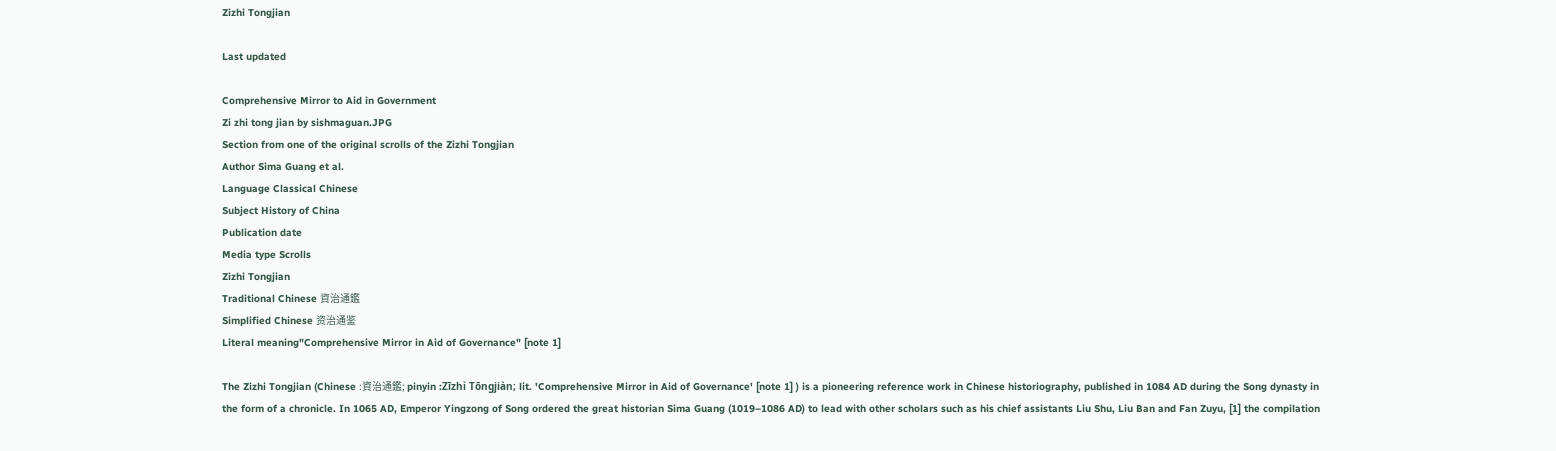Zizhi Tongjian

Last updated

Comprehensive Mirror to Aid in Government
Zi zhi tong jian by sishmaguan.JPG
Section from one of the original scrolls of the Zizhi Tongjian
Author Sima Guang et al.
Language Classical Chinese
Subject History of China
Publication date
Media type Scrolls
Zizhi Tongjian
Traditional Chinese 資治通鑑
Simplified Chinese 资治通鉴
Literal meaning"Comprehensive Mirror in Aid of Governance" [note 1]

The Zizhi Tongjian (Chinese :資治通鑑; pinyin :Zīzhì Tōngjiàn; lit. 'Comprehensive Mirror in Aid of Governance' [note 1] ) is a pioneering reference work in Chinese historiography, published in 1084 AD during the Song dynasty in the form of a chronicle. In 1065 AD, Emperor Yingzong of Song ordered the great historian Sima Guang (1019–1086 AD) to lead with other scholars such as his chief assistants Liu Shu, Liu Ban and Fan Zuyu, [1] the compilation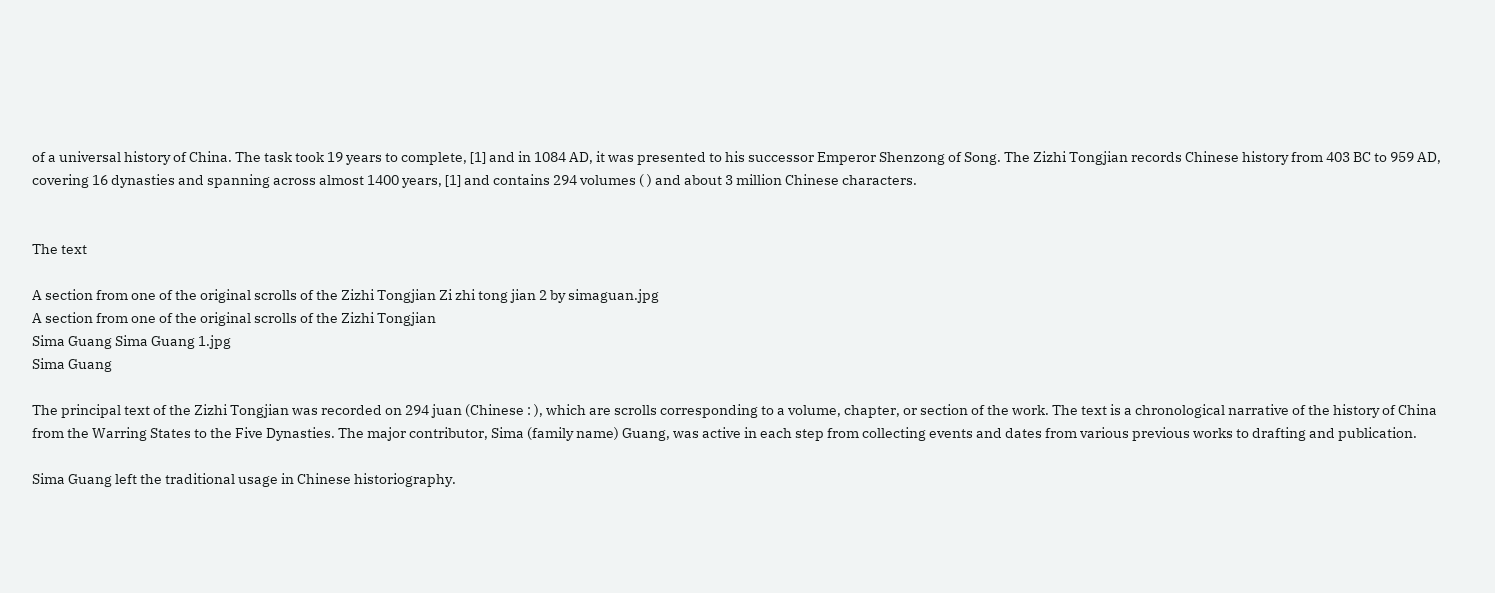of a universal history of China. The task took 19 years to complete, [1] and in 1084 AD, it was presented to his successor Emperor Shenzong of Song. The Zizhi Tongjian records Chinese history from 403 BC to 959 AD, covering 16 dynasties and spanning across almost 1400 years, [1] and contains 294 volumes ( ) and about 3 million Chinese characters.


The text

A section from one of the original scrolls of the Zizhi Tongjian Zi zhi tong jian 2 by simaguan.jpg
A section from one of the original scrolls of the Zizhi Tongjian
Sima Guang Sima Guang 1.jpg
Sima Guang

The principal text of the Zizhi Tongjian was recorded on 294 juan (Chinese : ), which are scrolls corresponding to a volume, chapter, or section of the work. The text is a chronological narrative of the history of China from the Warring States to the Five Dynasties. The major contributor, Sima (family name) Guang, was active in each step from collecting events and dates from various previous works to drafting and publication.

Sima Guang left the traditional usage in Chinese historiography.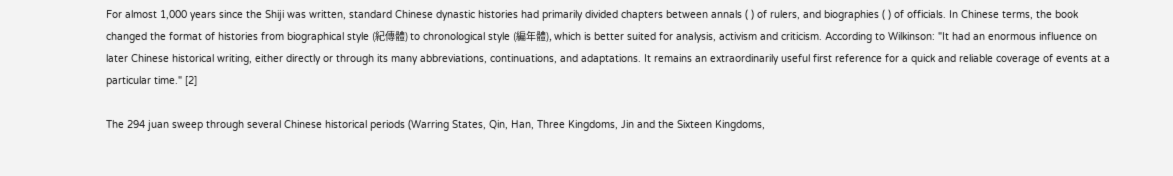For almost 1,000 years since the Shiji was written, standard Chinese dynastic histories had primarily divided chapters between annals ( ) of rulers, and biographies ( ) of officials. In Chinese terms, the book changed the format of histories from biographical style (紀傳體) to chronological style (編年體), which is better suited for analysis, activism and criticism. According to Wilkinson: "It had an enormous influence on later Chinese historical writing, either directly or through its many abbreviations, continuations, and adaptations. It remains an extraordinarily useful first reference for a quick and reliable coverage of events at a particular time." [2]

The 294 juan sweep through several Chinese historical periods (Warring States, Qin, Han, Three Kingdoms, Jin and the Sixteen Kingdoms,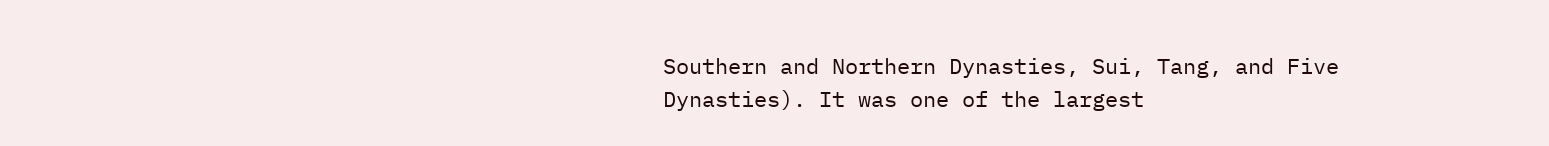Southern and Northern Dynasties, Sui, Tang, and Five Dynasties). It was one of the largest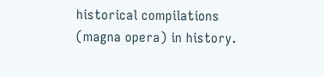historical compilations (magna opera) in history.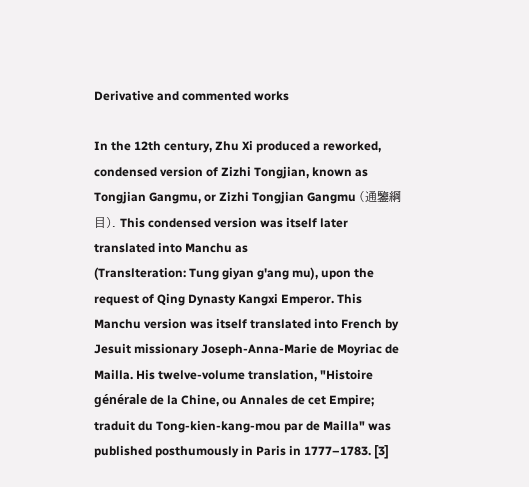Derivative and commented works

In the 12th century, Zhu Xi produced a reworked, condensed version of Zizhi Tongjian, known as Tongjian Gangmu, or Zizhi Tongjian Gangmu (通鑒綱目). This condensed version was itself later translated into Manchu as
(Translteration: Tung giyan g'ang mu), upon the request of Qing Dynasty Kangxi Emperor. This Manchu version was itself translated into French by Jesuit missionary Joseph-Anna-Marie de Moyriac de Mailla. His twelve-volume translation, "Histoire générale de la Chine, ou Annales de cet Empire; traduit du Tong-kien-kang-mou par de Mailla" was published posthumously in Paris in 1777–1783. [3]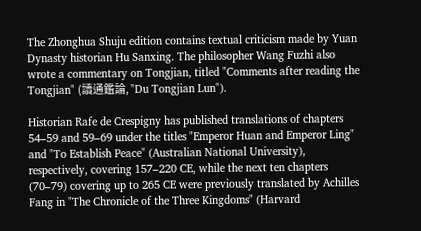The Zhonghua Shuju edition contains textual criticism made by Yuan Dynasty historian Hu Sanxing. The philosopher Wang Fuzhi also wrote a commentary on Tongjian, titled "Comments after reading the Tongjian" (讀通鑑論, "Du Tongjian Lun").

Historian Rafe de Crespigny has published translations of chapters 54–59 and 59–69 under the titles "Emperor Huan and Emperor Ling" and "To Establish Peace" (Australian National University), respectively, covering 157–220 CE, while the next ten chapters (70–79) covering up to 265 CE were previously translated by Achilles Fang in "The Chronicle of the Three Kingdoms" (Harvard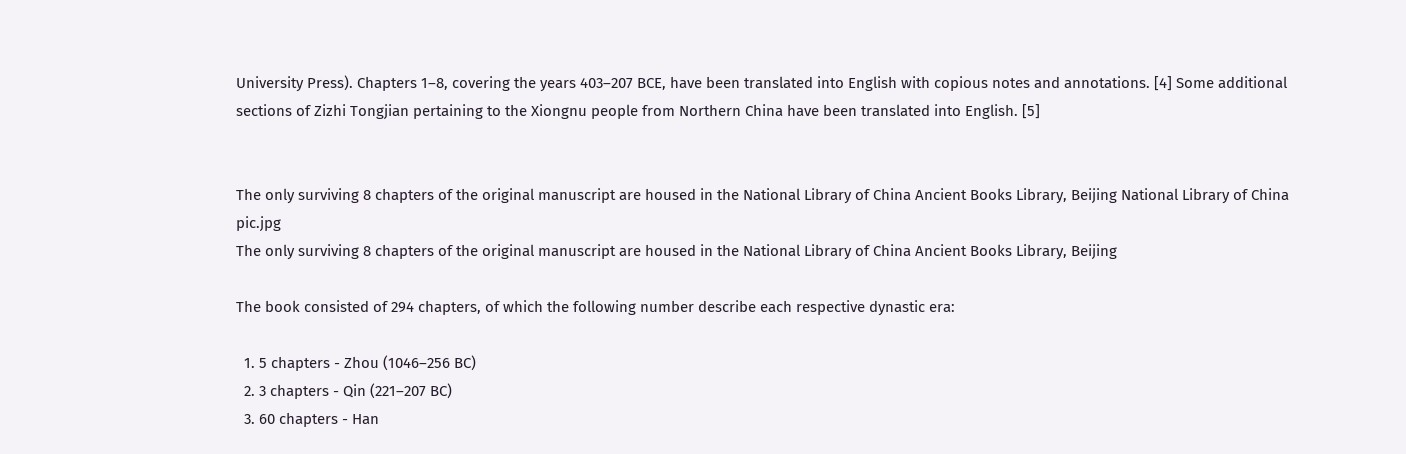University Press). Chapters 1–8, covering the years 403–207 BCE, have been translated into English with copious notes and annotations. [4] Some additional sections of Zizhi Tongjian pertaining to the Xiongnu people from Northern China have been translated into English. [5]


The only surviving 8 chapters of the original manuscript are housed in the National Library of China Ancient Books Library, Beijing National Library of China pic.jpg
The only surviving 8 chapters of the original manuscript are housed in the National Library of China Ancient Books Library, Beijing

The book consisted of 294 chapters, of which the following number describe each respective dynastic era:

  1. 5 chapters - Zhou (1046–256 BC)
  2. 3 chapters - Qin (221–207 BC)
  3. 60 chapters - Han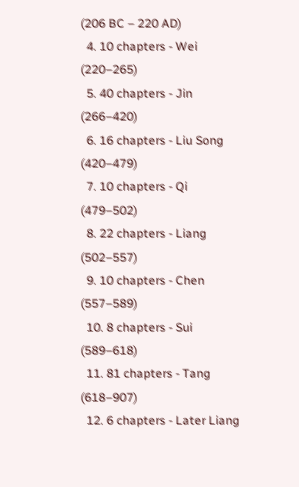(206 BC – 220 AD)
  4. 10 chapters - Wei (220–265)
  5. 40 chapters - Jin (266–420)
  6. 16 chapters - Liu Song (420–479)
  7. 10 chapters - Qi (479–502)
  8. 22 chapters - Liang (502–557)
  9. 10 chapters - Chen (557–589)
  10. 8 chapters - Sui (589–618)
  11. 81 chapters - Tang (618–907)
  12. 6 chapters - Later Liang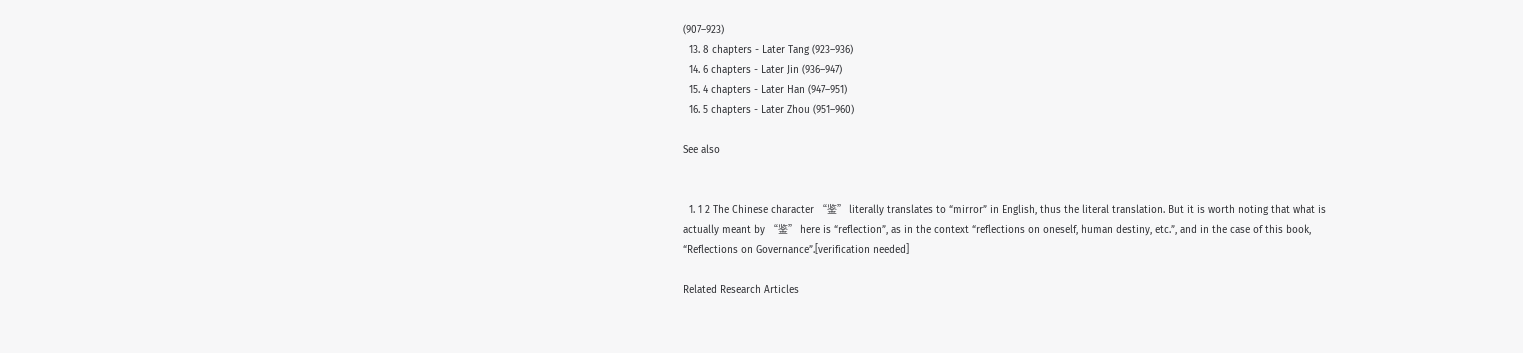(907–923)
  13. 8 chapters - Later Tang (923–936)
  14. 6 chapters - Later Jin (936–947)
  15. 4 chapters - Later Han (947–951)
  16. 5 chapters - Later Zhou (951–960)

See also


  1. 1 2 The Chinese character “鉴” literally translates to “mirror” in English, thus the literal translation. But it is worth noting that what is actually meant by “鉴” here is “reflection”, as in the context “reflections on oneself, human destiny, etc.”, and in the case of this book, “Reflections on Governance”.[verification needed]

Related Research Articles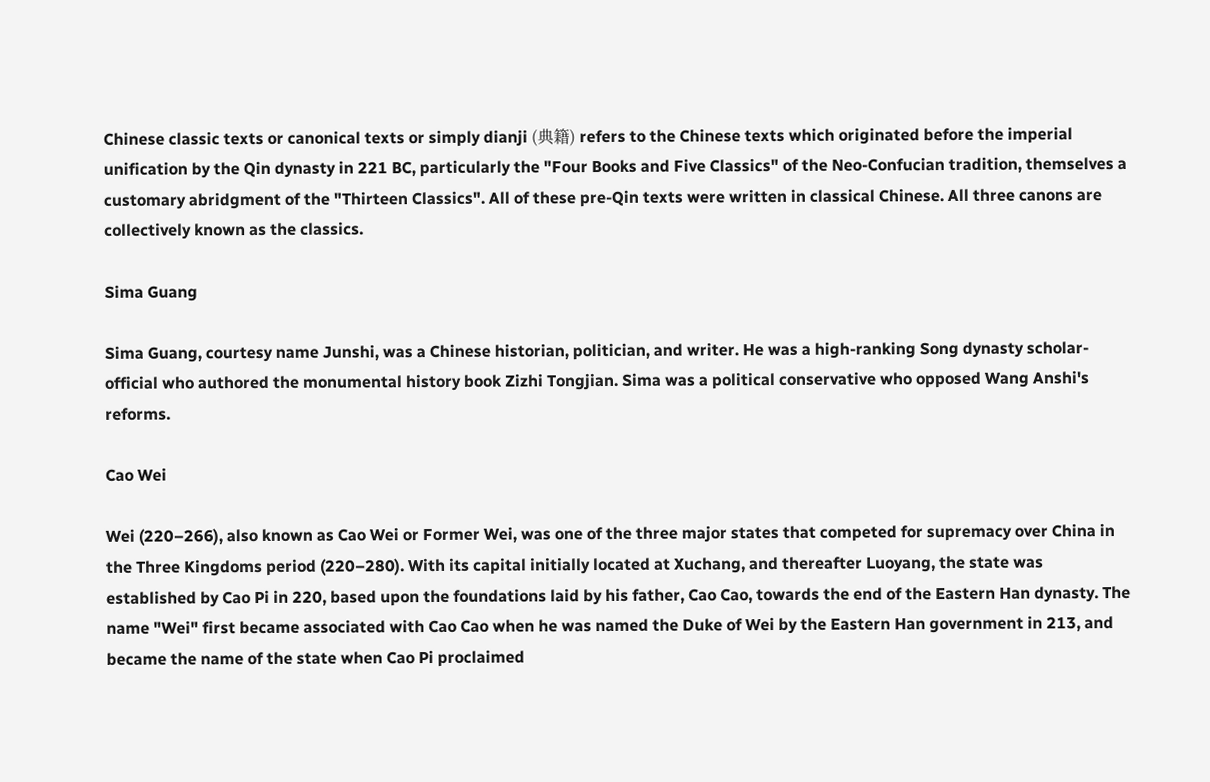Chinese classic texts or canonical texts or simply dianji (典籍) refers to the Chinese texts which originated before the imperial unification by the Qin dynasty in 221 BC, particularly the "Four Books and Five Classics" of the Neo-Confucian tradition, themselves a customary abridgment of the "Thirteen Classics". All of these pre-Qin texts were written in classical Chinese. All three canons are collectively known as the classics.

Sima Guang

Sima Guang, courtesy name Junshi, was a Chinese historian, politician, and writer. He was a high-ranking Song dynasty scholar-official who authored the monumental history book Zizhi Tongjian. Sima was a political conservative who opposed Wang Anshi's reforms.

Cao Wei

Wei (220–266), also known as Cao Wei or Former Wei, was one of the three major states that competed for supremacy over China in the Three Kingdoms period (220–280). With its capital initially located at Xuchang, and thereafter Luoyang, the state was established by Cao Pi in 220, based upon the foundations laid by his father, Cao Cao, towards the end of the Eastern Han dynasty. The name "Wei" first became associated with Cao Cao when he was named the Duke of Wei by the Eastern Han government in 213, and became the name of the state when Cao Pi proclaimed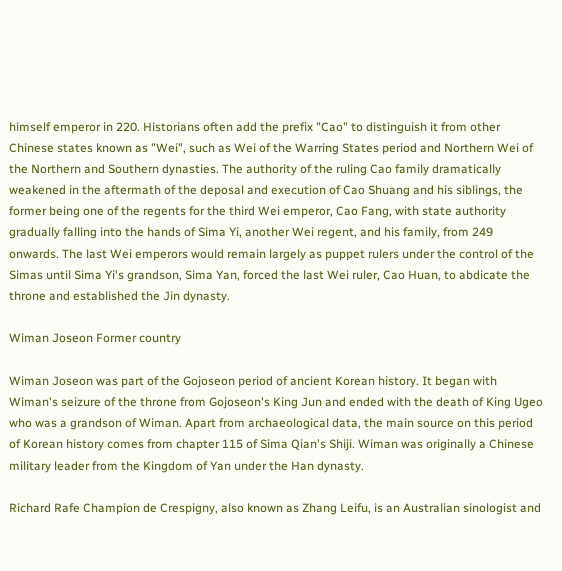himself emperor in 220. Historians often add the prefix "Cao" to distinguish it from other Chinese states known as "Wei", such as Wei of the Warring States period and Northern Wei of the Northern and Southern dynasties. The authority of the ruling Cao family dramatically weakened in the aftermath of the deposal and execution of Cao Shuang and his siblings, the former being one of the regents for the third Wei emperor, Cao Fang, with state authority gradually falling into the hands of Sima Yi, another Wei regent, and his family, from 249 onwards. The last Wei emperors would remain largely as puppet rulers under the control of the Simas until Sima Yi's grandson, Sima Yan, forced the last Wei ruler, Cao Huan, to abdicate the throne and established the Jin dynasty.

Wiman Joseon Former country

Wiman Joseon was part of the Gojoseon period of ancient Korean history. It began with Wiman's seizure of the throne from Gojoseon's King Jun and ended with the death of King Ugeo who was a grandson of Wiman. Apart from archaeological data, the main source on this period of Korean history comes from chapter 115 of Sima Qian's Shiji. Wiman was originally a Chinese military leader from the Kingdom of Yan under the Han dynasty.

Richard Rafe Champion de Crespigny, also known as Zhang Leifu, is an Australian sinologist and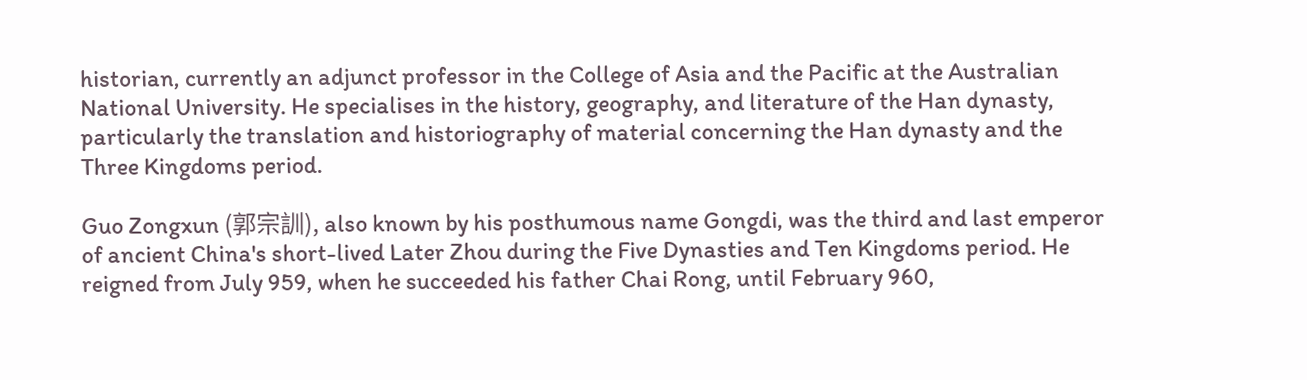historian, currently an adjunct professor in the College of Asia and the Pacific at the Australian National University. He specialises in the history, geography, and literature of the Han dynasty, particularly the translation and historiography of material concerning the Han dynasty and the Three Kingdoms period.

Guo Zongxun (郭宗訓), also known by his posthumous name Gongdi, was the third and last emperor of ancient China's short-lived Later Zhou during the Five Dynasties and Ten Kingdoms period. He reigned from July 959, when he succeeded his father Chai Rong, until February 960,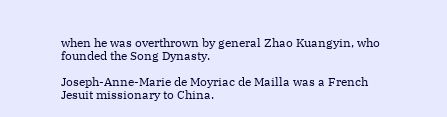when he was overthrown by general Zhao Kuangyin, who founded the Song Dynasty.

Joseph-Anne-Marie de Moyriac de Mailla was a French Jesuit missionary to China.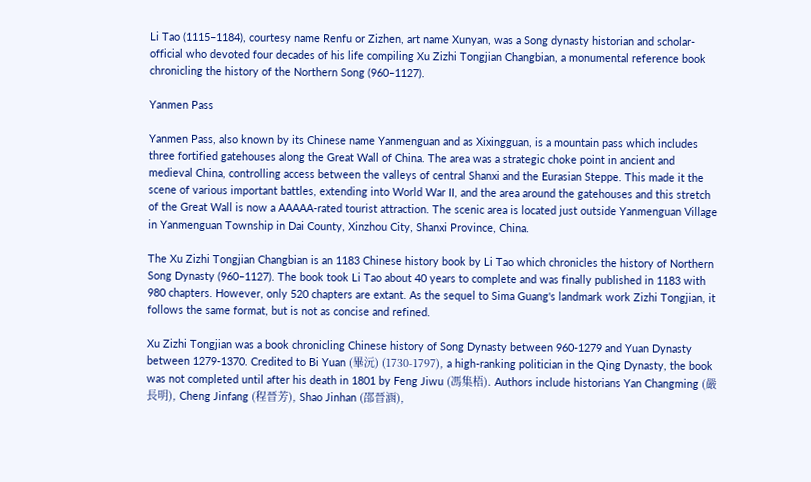Li Tao (1115–1184), courtesy name Renfu or Zizhen, art name Xunyan, was a Song dynasty historian and scholar-official who devoted four decades of his life compiling Xu Zizhi Tongjian Changbian, a monumental reference book chronicling the history of the Northern Song (960–1127).

Yanmen Pass

Yanmen Pass, also known by its Chinese name Yanmenguan and as Xixingguan, is a mountain pass which includes three fortified gatehouses along the Great Wall of China. The area was a strategic choke point in ancient and medieval China, controlling access between the valleys of central Shanxi and the Eurasian Steppe. This made it the scene of various important battles, extending into World War II, and the area around the gatehouses and this stretch of the Great Wall is now a AAAAA-rated tourist attraction. The scenic area is located just outside Yanmenguan Village in Yanmenguan Township in Dai County, Xinzhou City, Shanxi Province, China.

The Xu Zizhi Tongjian Changbian is an 1183 Chinese history book by Li Tao which chronicles the history of Northern Song Dynasty (960–1127). The book took Li Tao about 40 years to complete and was finally published in 1183 with 980 chapters. However, only 520 chapters are extant. As the sequel to Sima Guang's landmark work Zizhi Tongjian, it follows the same format, but is not as concise and refined.

Xu Zizhi Tongjian was a book chronicling Chinese history of Song Dynasty between 960-1279 and Yuan Dynasty between 1279-1370. Credited to Bi Yuan (畢沅) (1730-1797), a high-ranking politician in the Qing Dynasty, the book was not completed until after his death in 1801 by Feng Jiwu (馮集梧). Authors include historians Yan Changming (嚴長明), Cheng Jinfang (程晉芳), Shao Jinhan (邵晉涵),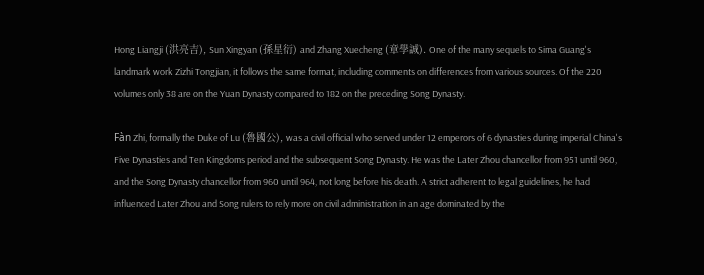Hong Liangji (洪亮吉), Sun Xingyan (孫星衍) and Zhang Xuecheng (章學誠). One of the many sequels to Sima Guang's landmark work Zizhi Tongjian, it follows the same format, including comments on differences from various sources. Of the 220 volumes only 38 are on the Yuan Dynasty compared to 182 on the preceding Song Dynasty.

Fàn Zhi, formally the Duke of Lu (魯國公), was a civil official who served under 12 emperors of 6 dynasties during imperial China's Five Dynasties and Ten Kingdoms period and the subsequent Song Dynasty. He was the Later Zhou chancellor from 951 until 960, and the Song Dynasty chancellor from 960 until 964, not long before his death. A strict adherent to legal guidelines, he had influenced Later Zhou and Song rulers to rely more on civil administration in an age dominated by the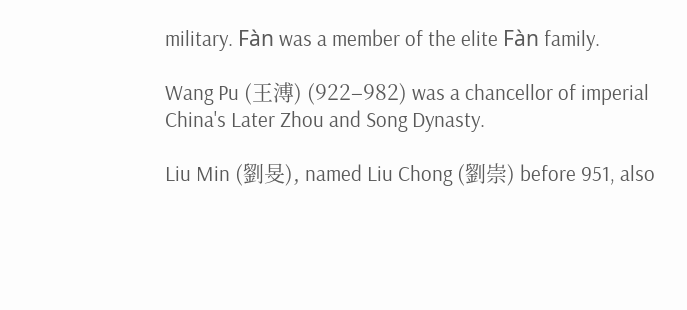military. Fàn was a member of the elite Fàn family.

Wang Pu (王溥) (922–982) was a chancellor of imperial China's Later Zhou and Song Dynasty.

Liu Min (劉旻), named Liu Chong (劉崇) before 951, also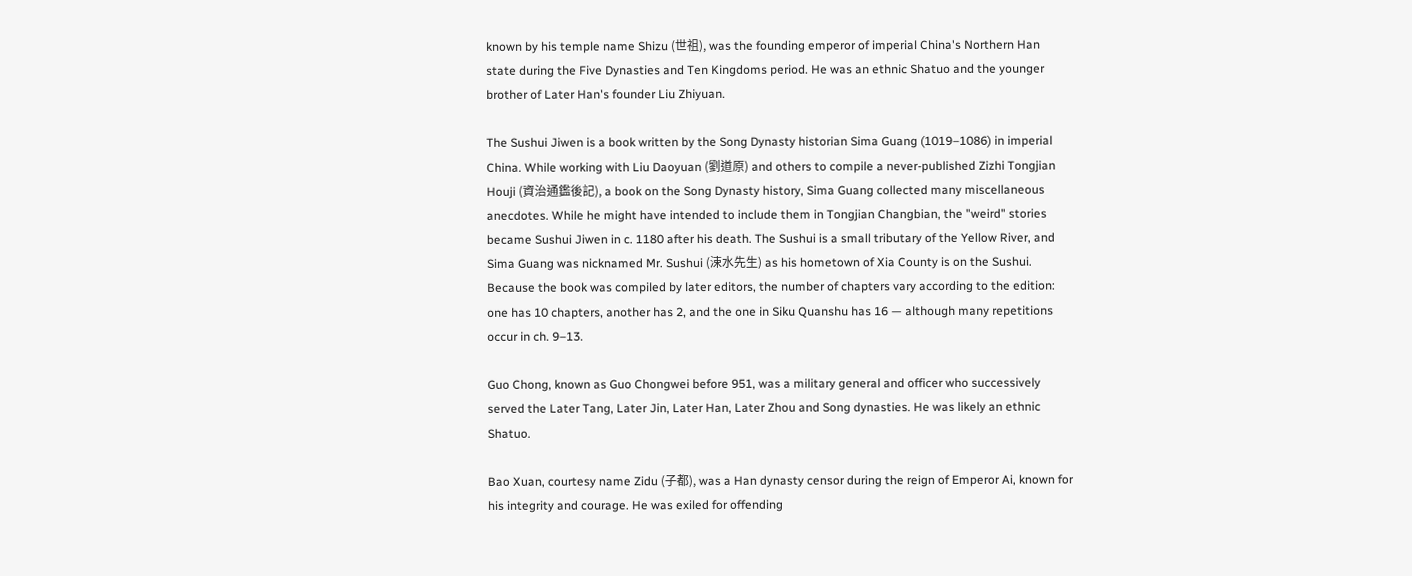known by his temple name Shizu (世祖), was the founding emperor of imperial China's Northern Han state during the Five Dynasties and Ten Kingdoms period. He was an ethnic Shatuo and the younger brother of Later Han's founder Liu Zhiyuan.

The Sushui Jiwen is a book written by the Song Dynasty historian Sima Guang (1019–1086) in imperial China. While working with Liu Daoyuan (劉道原) and others to compile a never-published Zizhi Tongjian Houji (資治通鑑後記), a book on the Song Dynasty history, Sima Guang collected many miscellaneous anecdotes. While he might have intended to include them in Tongjian Changbian, the "weird" stories became Sushui Jiwen in c. 1180 after his death. The Sushui is a small tributary of the Yellow River, and Sima Guang was nicknamed Mr. Sushui (涑水先生) as his hometown of Xia County is on the Sushui. Because the book was compiled by later editors, the number of chapters vary according to the edition: one has 10 chapters, another has 2, and the one in Siku Quanshu has 16 — although many repetitions occur in ch. 9–13.

Guo Chong, known as Guo Chongwei before 951, was a military general and officer who successively served the Later Tang, Later Jin, Later Han, Later Zhou and Song dynasties. He was likely an ethnic Shatuo.

Bao Xuan, courtesy name Zidu (子都), was a Han dynasty censor during the reign of Emperor Ai, known for his integrity and courage. He was exiled for offending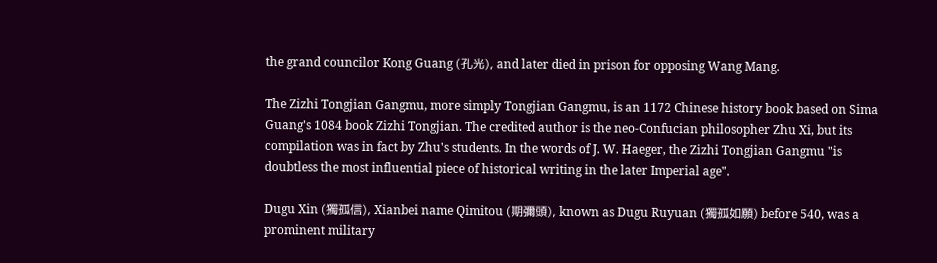the grand councilor Kong Guang (孔光), and later died in prison for opposing Wang Mang.

The Zizhi Tongjian Gangmu, more simply Tongjian Gangmu, is an 1172 Chinese history book based on Sima Guang's 1084 book Zizhi Tongjian. The credited author is the neo-Confucian philosopher Zhu Xi, but its compilation was in fact by Zhu's students. In the words of J. W. Haeger, the Zizhi Tongjian Gangmu "is doubtless the most influential piece of historical writing in the later Imperial age".

Dugu Xin (獨孤信), Xianbei name Qimitou (期彌頭), known as Dugu Ruyuan (獨孤如願) before 540, was a prominent military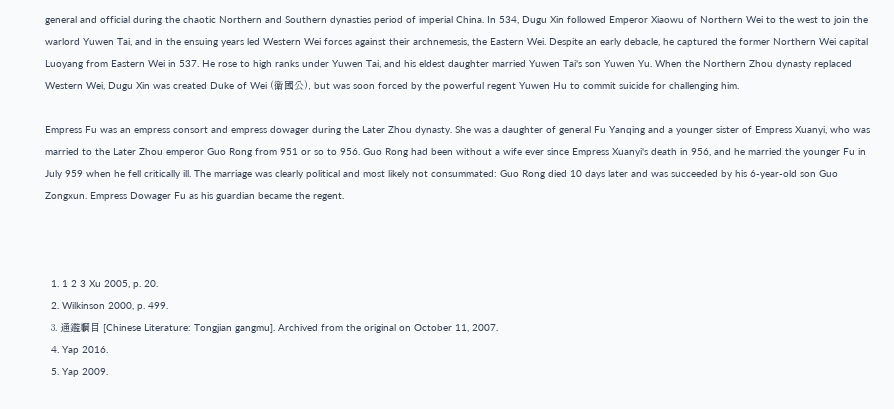general and official during the chaotic Northern and Southern dynasties period of imperial China. In 534, Dugu Xin followed Emperor Xiaowu of Northern Wei to the west to join the warlord Yuwen Tai, and in the ensuing years led Western Wei forces against their archnemesis, the Eastern Wei. Despite an early debacle, he captured the former Northern Wei capital Luoyang from Eastern Wei in 537. He rose to high ranks under Yuwen Tai, and his eldest daughter married Yuwen Tai's son Yuwen Yu. When the Northern Zhou dynasty replaced Western Wei, Dugu Xin was created Duke of Wei (衛國公), but was soon forced by the powerful regent Yuwen Hu to commit suicide for challenging him.

Empress Fu was an empress consort and empress dowager during the Later Zhou dynasty. She was a daughter of general Fu Yanqing and a younger sister of Empress Xuanyi, who was married to the Later Zhou emperor Guo Rong from 951 or so to 956. Guo Rong had been without a wife ever since Empress Xuanyi's death in 956, and he married the younger Fu in July 959 when he fell critically ill. The marriage was clearly political and most likely not consummated: Guo Rong died 10 days later and was succeeded by his 6-year-old son Guo Zongxun. Empress Dowager Fu as his guardian became the regent.



  1. 1 2 3 Xu 2005, p. 20.
  2. Wilkinson 2000, p. 499.
  3. 通鑑綱目 [Chinese Literature: Tongjian gangmu]. Archived from the original on October 11, 2007.
  4. Yap 2016.
  5. Yap 2009.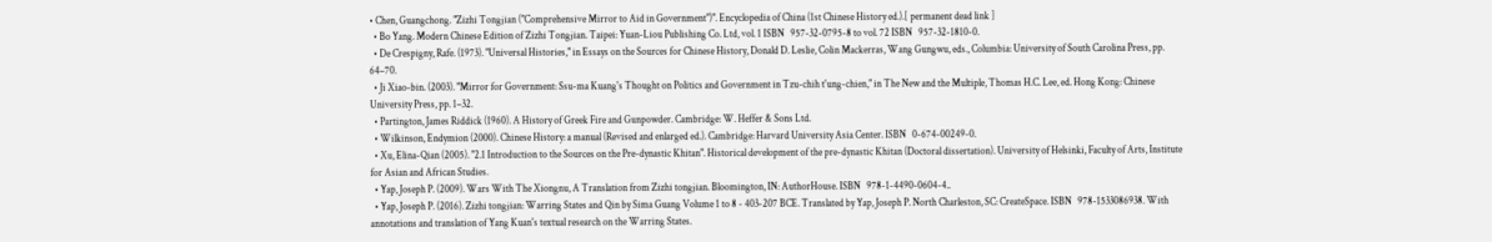• Chen, Guangchong. "Zizhi Tongjian ("Comprehensive Mirror to Aid in Government")". Encyclopedia of China (1st Chinese History ed.).[ permanent dead link ]
  • Bo Yang. Modern Chinese Edition of Zizhi Tongjian. Taipei: Yuan-Liou Publishing Co. Ltd, vol. 1 ISBN   957-32-0795-8 to vol. 72 ISBN   957-32-1810-0.
  • De Crespigny, Rafe. (1973). "Universal Histories," in Essays on the Sources for Chinese History, Donald D. Leslie, Colin Mackerras, Wang Gungwu, eds., Columbia: University of South Carolina Press, pp. 64–70.
  • Ji Xiao-bin. (2003). "Mirror for Government: Ssu-ma Kuang's Thought on Politics and Government in Tzu-chih t'ung-chien," in The New and the Multiple, Thomas H.C. Lee, ed. Hong Kong: Chinese University Press, pp. 1–32.
  • Partington, James Riddick (1960). A History of Greek Fire and Gunpowder. Cambridge: W. Heffer & Sons Ltd.
  • Wilkinson, Endymion (2000). Chinese History: a manual (Revised and enlarged ed.). Cambridge: Harvard University Asia Center. ISBN   0-674-00249-0.
  • Xu, Elina-Qian (2005). "2.1 Introduction to the Sources on the Pre-dynastic Khitan". Historical development of the pre-dynastic Khitan (Doctoral dissertation). University of Helsinki, Faculty of Arts, Institute for Asian and African Studies.
  • Yap, Joseph P. (2009). Wars With The Xiongnu, A Translation from Zizhi tongjian. Bloomington, IN: AuthorHouse. ISBN   978-1-4490-0604-4..
  • Yap, Joseph P. (2016). Zizhi tongjian: Warring States and Qin by Sima Guang Volume 1 to 8 - 403-207 BCE. Translated by Yap, Joseph P. North Charleston, SC: CreateSpace. ISBN   978-1533086938. With annotations and translation of Yang Kuan's textual research on the Warring States.